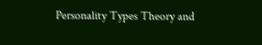Personality Types Theory and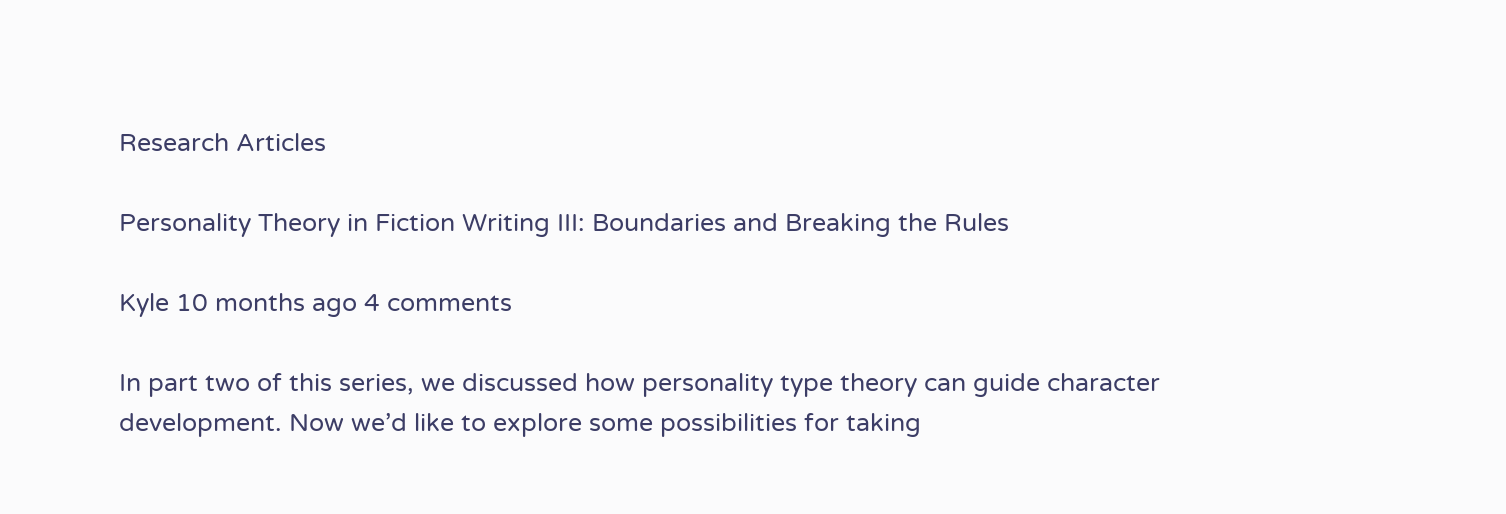Research Articles

Personality Theory in Fiction Writing III: Boundaries and Breaking the Rules

Kyle 10 months ago 4 comments

In part two of this series, we discussed how personality type theory can guide character development. Now we’d like to explore some possibilities for taking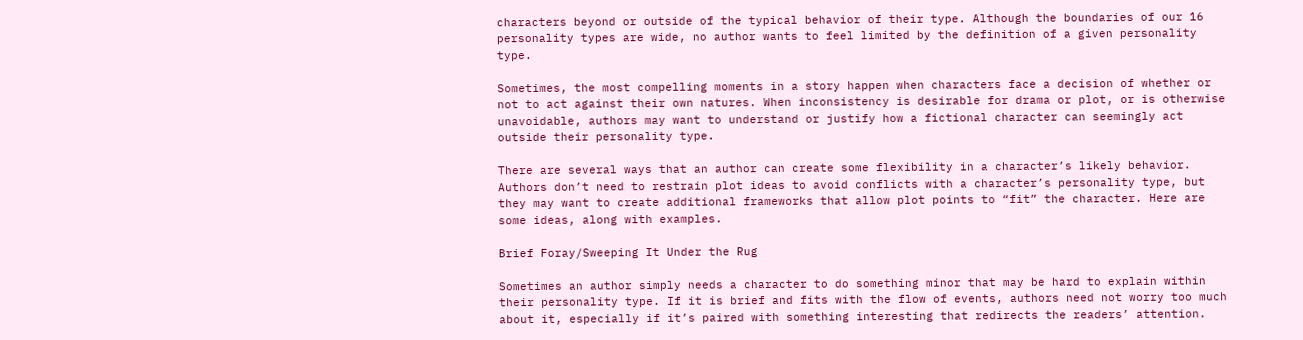characters beyond or outside of the typical behavior of their type. Although the boundaries of our 16 personality types are wide, no author wants to feel limited by the definition of a given personality type.

Sometimes, the most compelling moments in a story happen when characters face a decision of whether or not to act against their own natures. When inconsistency is desirable for drama or plot, or is otherwise unavoidable, authors may want to understand or justify how a fictional character can seemingly act outside their personality type.

There are several ways that an author can create some flexibility in a character’s likely behavior. Authors don’t need to restrain plot ideas to avoid conflicts with a character’s personality type, but they may want to create additional frameworks that allow plot points to “fit” the character. Here are some ideas, along with examples.

Brief Foray/Sweeping It Under the Rug

Sometimes an author simply needs a character to do something minor that may be hard to explain within their personality type. If it is brief and fits with the flow of events, authors need not worry too much about it, especially if it’s paired with something interesting that redirects the readers’ attention.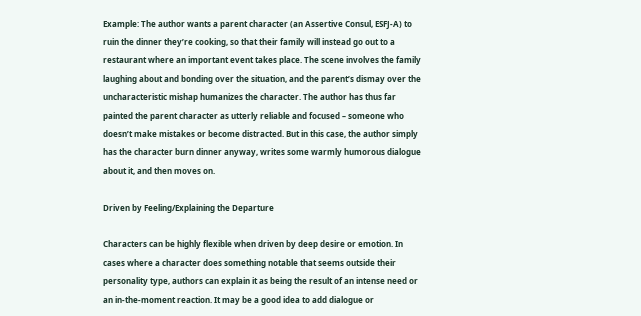Example: The author wants a parent character (an Assertive Consul, ESFJ-A) to ruin the dinner they’re cooking, so that their family will instead go out to a restaurant where an important event takes place. The scene involves the family laughing about and bonding over the situation, and the parent’s dismay over the uncharacteristic mishap humanizes the character. The author has thus far painted the parent character as utterly reliable and focused – someone who doesn’t make mistakes or become distracted. But in this case, the author simply has the character burn dinner anyway, writes some warmly humorous dialogue about it, and then moves on.

Driven by Feeling/Explaining the Departure

Characters can be highly flexible when driven by deep desire or emotion. In cases where a character does something notable that seems outside their personality type, authors can explain it as being the result of an intense need or an in-the-moment reaction. It may be a good idea to add dialogue or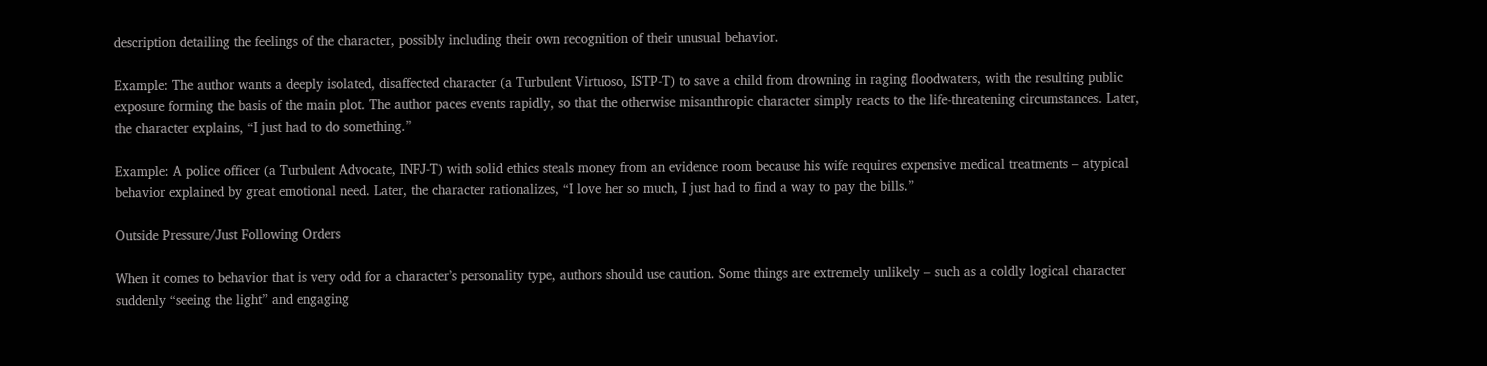description detailing the feelings of the character, possibly including their own recognition of their unusual behavior.

Example: The author wants a deeply isolated, disaffected character (a Turbulent Virtuoso, ISTP-T) to save a child from drowning in raging floodwaters, with the resulting public exposure forming the basis of the main plot. The author paces events rapidly, so that the otherwise misanthropic character simply reacts to the life-threatening circumstances. Later, the character explains, “I just had to do something.”

Example: A police officer (a Turbulent Advocate, INFJ-T) with solid ethics steals money from an evidence room because his wife requires expensive medical treatments – atypical behavior explained by great emotional need. Later, the character rationalizes, “I love her so much, I just had to find a way to pay the bills.”

Outside Pressure/Just Following Orders

When it comes to behavior that is very odd for a character’s personality type, authors should use caution. Some things are extremely unlikely – such as a coldly logical character suddenly “seeing the light” and engaging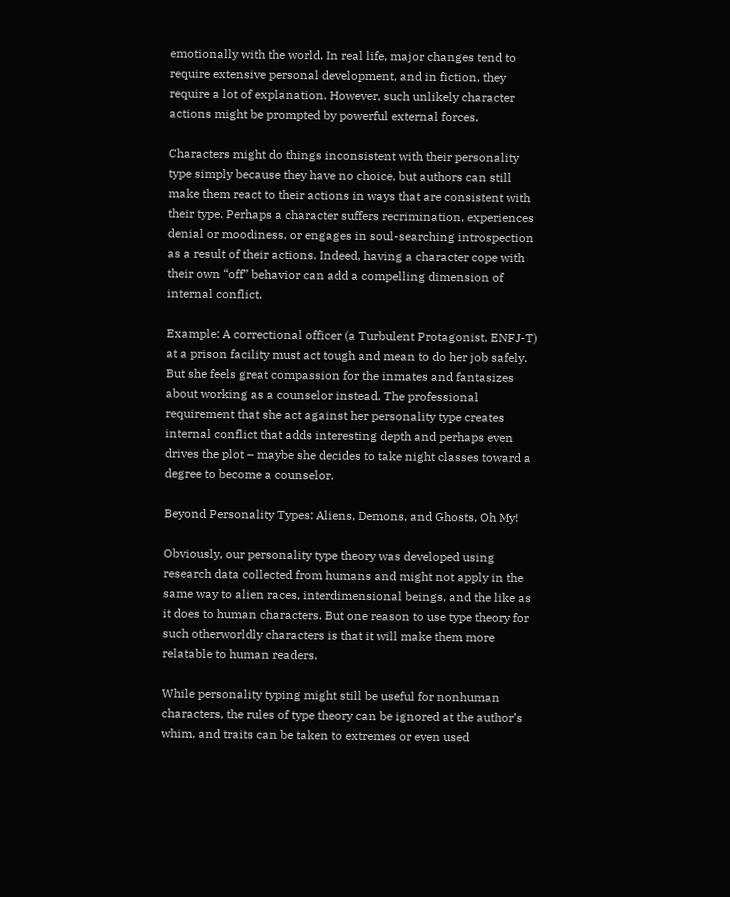emotionally with the world. In real life, major changes tend to require extensive personal development, and in fiction, they require a lot of explanation. However, such unlikely character actions might be prompted by powerful external forces.

Characters might do things inconsistent with their personality type simply because they have no choice, but authors can still make them react to their actions in ways that are consistent with their type. Perhaps a character suffers recrimination, experiences denial or moodiness, or engages in soul-searching introspection as a result of their actions. Indeed, having a character cope with their own “off” behavior can add a compelling dimension of internal conflict.

Example: A correctional officer (a Turbulent Protagonist, ENFJ-T) at a prison facility must act tough and mean to do her job safely. But she feels great compassion for the inmates and fantasizes about working as a counselor instead. The professional requirement that she act against her personality type creates internal conflict that adds interesting depth and perhaps even drives the plot – maybe she decides to take night classes toward a degree to become a counselor.

Beyond Personality Types: Aliens, Demons, and Ghosts, Oh My!

Obviously, our personality type theory was developed using research data collected from humans and might not apply in the same way to alien races, interdimensional beings, and the like as it does to human characters. But one reason to use type theory for such otherworldly characters is that it will make them more relatable to human readers.

While personality typing might still be useful for nonhuman characters, the rules of type theory can be ignored at the author’s whim, and traits can be taken to extremes or even used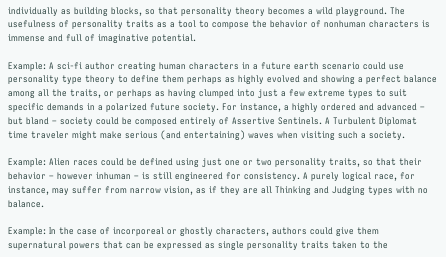individually as building blocks, so that personality theory becomes a wild playground. The usefulness of personality traits as a tool to compose the behavior of nonhuman characters is immense and full of imaginative potential.

Example: A sci-fi author creating human characters in a future earth scenario could use personality type theory to define them perhaps as highly evolved and showing a perfect balance among all the traits, or perhaps as having clumped into just a few extreme types to suit specific demands in a polarized future society. For instance, a highly ordered and advanced – but bland – society could be composed entirely of Assertive Sentinels. A Turbulent Diplomat time traveler might make serious (and entertaining) waves when visiting such a society.

Example: Alien races could be defined using just one or two personality traits, so that their behavior – however inhuman – is still engineered for consistency. A purely logical race, for instance, may suffer from narrow vision, as if they are all Thinking and Judging types with no balance.

Example: In the case of incorporeal or ghostly characters, authors could give them supernatural powers that can be expressed as single personality traits taken to the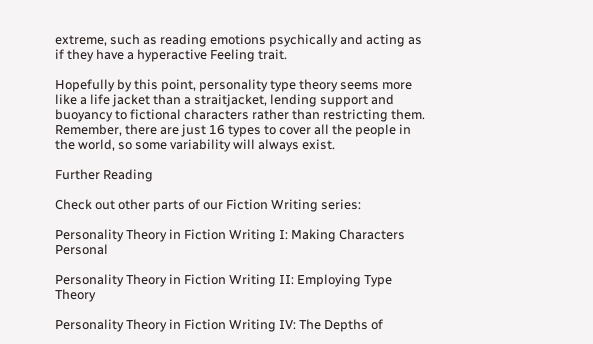extreme, such as reading emotions psychically and acting as if they have a hyperactive Feeling trait.

Hopefully by this point, personality type theory seems more like a life jacket than a straitjacket, lending support and buoyancy to fictional characters rather than restricting them. Remember, there are just 16 types to cover all the people in the world, so some variability will always exist.

Further Reading

Check out other parts of our Fiction Writing series:

Personality Theory in Fiction Writing I: Making Characters Personal

Personality Theory in Fiction Writing II: Employing Type Theory

Personality Theory in Fiction Writing IV: The Depths of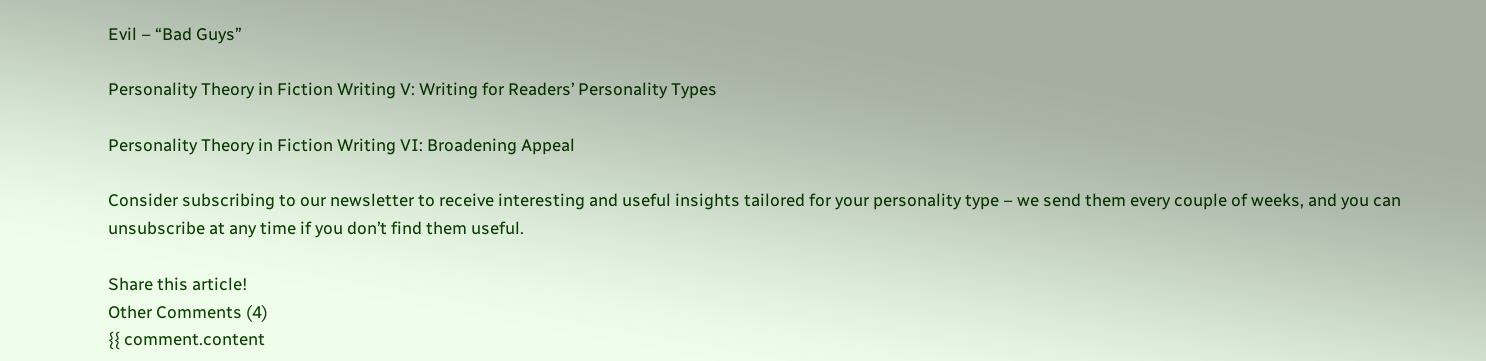Evil – “Bad Guys”

Personality Theory in Fiction Writing V: Writing for Readers’ Personality Types

Personality Theory in Fiction Writing VI: Broadening Appeal

Consider subscribing to our newsletter to receive interesting and useful insights tailored for your personality type – we send them every couple of weeks, and you can unsubscribe at any time if you don’t find them useful.

Share this article!
Other Comments (4)
{{ comment.content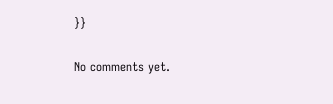}}

No comments yet.